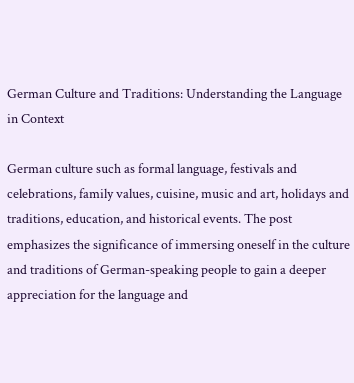German Culture and Traditions: Understanding the Language in Context

German culture such as formal language, festivals and celebrations, family values, cuisine, music and art, holidays and traditions, education, and historical events. The post emphasizes the significance of immersing oneself in the culture and traditions of German-speaking people to gain a deeper appreciation for the language and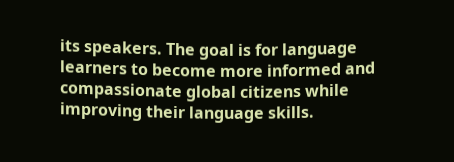its speakers. The goal is for language learners to become more informed and compassionate global citizens while improving their language skills.